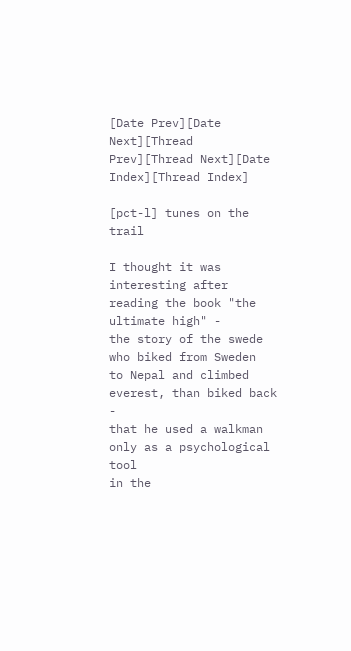[Date Prev][Date Next][Thread Prev][Thread Next][Date Index][Thread Index]

[pct-l] tunes on the trail

I thought it was interesting after
reading the book "the ultimate high" -
the story of the swede who biked from Sweden
to Nepal and climbed everest, than biked back -
that he used a walkman only as a psychological tool
in the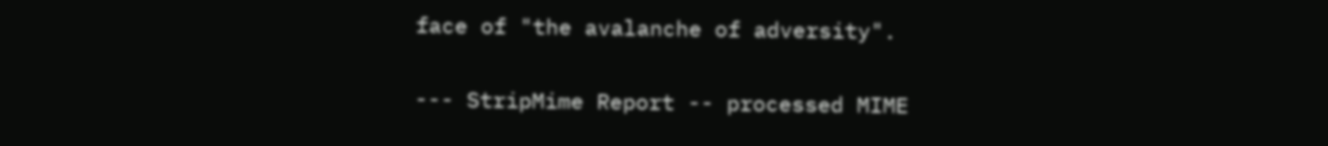face of "the avalanche of adversity".

--- StripMime Report -- processed MIME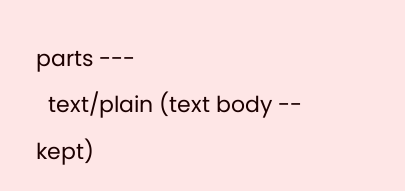parts ---
  text/plain (text body -- kept)